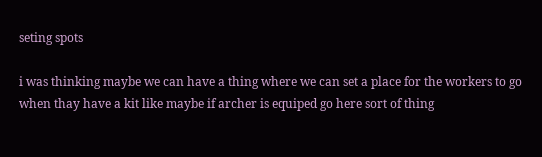seting spots

i was thinking maybe we can have a thing where we can set a place for the workers to go when thay have a kit like maybe if archer is equiped go here sort of thing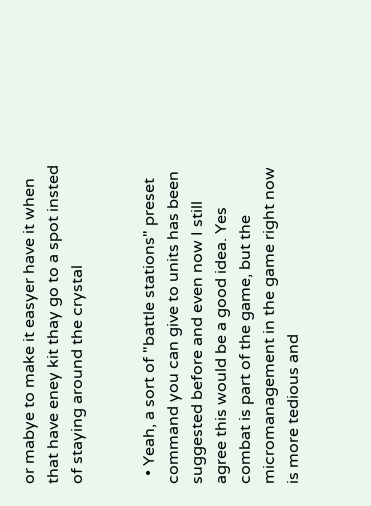or mabye to make it easyer have it when that have eney kit thay go to a spot insted of staying around the crystal


  • Yeah, a sort of "battle stations" preset command you can give to units has been suggested before and even now I still agree this would be a good idea. Yes combat is part of the game, but the micromanagement in the game right now is more tedious and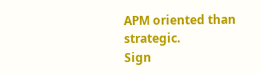APM oriented than strategic.
Sign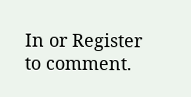In or Register to comment.